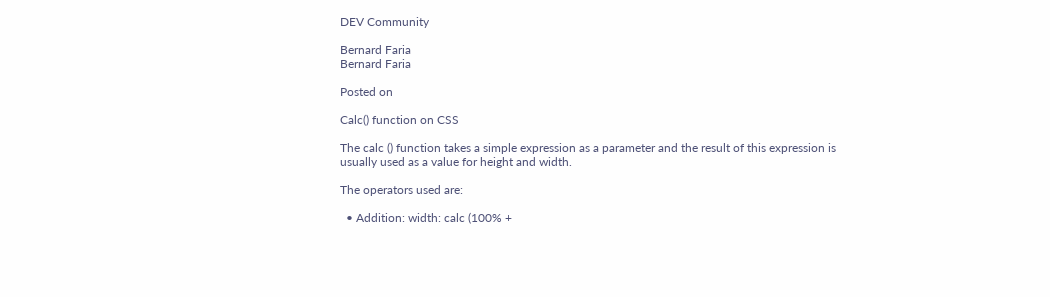DEV Community

Bernard Faria
Bernard Faria

Posted on

Calc() function on CSS

The calc () function takes a simple expression as a parameter and the result of this expression is usually used as a value for height and width.

The operators used are:

  • Addition: width: calc (100% +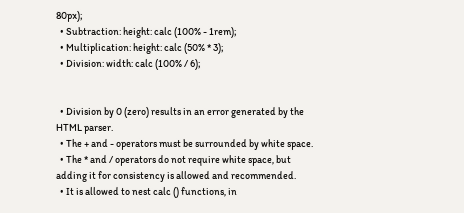80px);
  • Subtraction: height: calc (100% - 1rem);
  • Multiplication: height: calc (50% * 3);
  • Division: width: calc (100% / 6);


  • Division by 0 (zero) results in an error generated by the HTML parser.
  • The + and - operators must be surrounded by white space.
  • The * and / operators do not require white space, but adding it for consistency is allowed and recommended.
  • It is allowed to nest calc () functions, in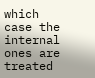which case the internal ones are treated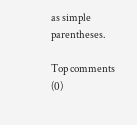as simple parentheses.

Top comments (0)